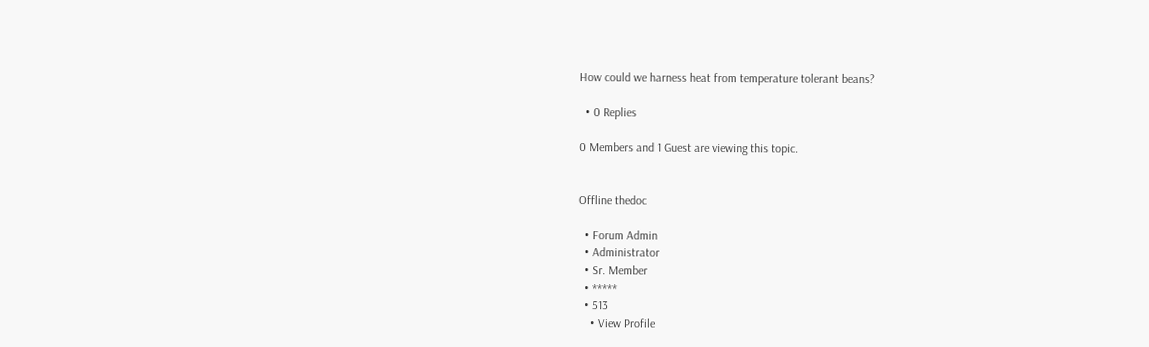How could we harness heat from temperature tolerant beans?

  • 0 Replies

0 Members and 1 Guest are viewing this topic.


Offline thedoc

  • Forum Admin
  • Administrator
  • Sr. Member
  • *****
  • 513
    • View Profile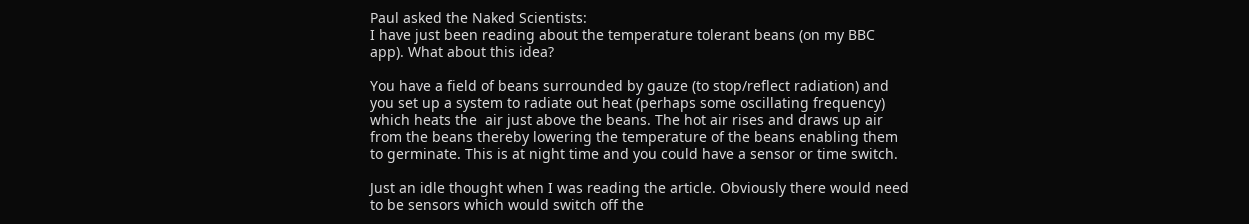Paul asked the Naked Scientists:
I have just been reading about the temperature tolerant beans (on my BBC app). What about this idea?

You have a field of beans surrounded by gauze (to stop/reflect radiation) and you set up a system to radiate out heat (perhaps some oscillating frequency) which heats the  air just above the beans. The hot air rises and draws up air from the beans thereby lowering the temperature of the beans enabling them to germinate. This is at night time and you could have a sensor or time switch.

Just an idle thought when I was reading the article. Obviously there would need to be sensors which would switch off the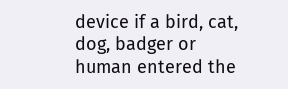device if a bird, cat, dog, badger or human entered the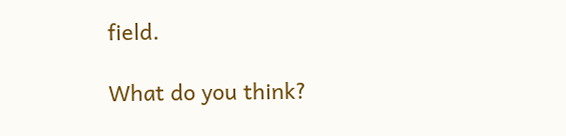field.

What do you think?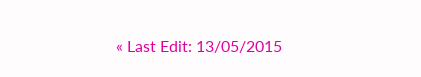« Last Edit: 13/05/2015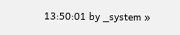13:50:01 by _system »